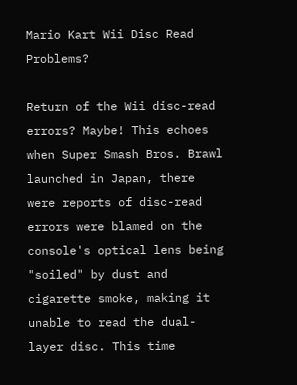Mario Kart Wii Disc Read Problems?

Return of the Wii disc-read errors? Maybe! This echoes when Super Smash Bros. Brawl launched in Japan, there were reports of disc-read errors were blamed on the console's optical lens being "soiled" by dust and cigarette smoke, making it unable to read the dual-layer disc. This time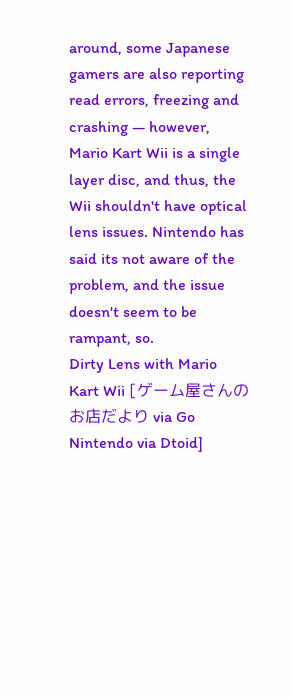around, some Japanese gamers are also reporting read errors, freezing and crashing — however, Mario Kart Wii is a single layer disc, and thus, the Wii shouldn't have optical lens issues. Nintendo has said its not aware of the problem, and the issue doesn't seem to be rampant, so.
Dirty Lens with Mario Kart Wii [ゲーム屋さんのお店だより via Go Nintendo via Dtoid]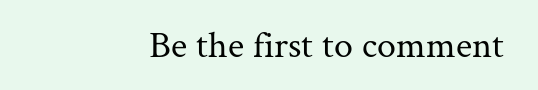Be the first to comment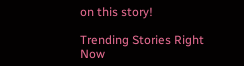on this story!

Trending Stories Right Now